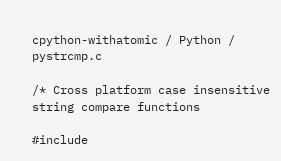cpython-withatomic / Python / pystrcmp.c

/* Cross platform case insensitive string compare functions

#include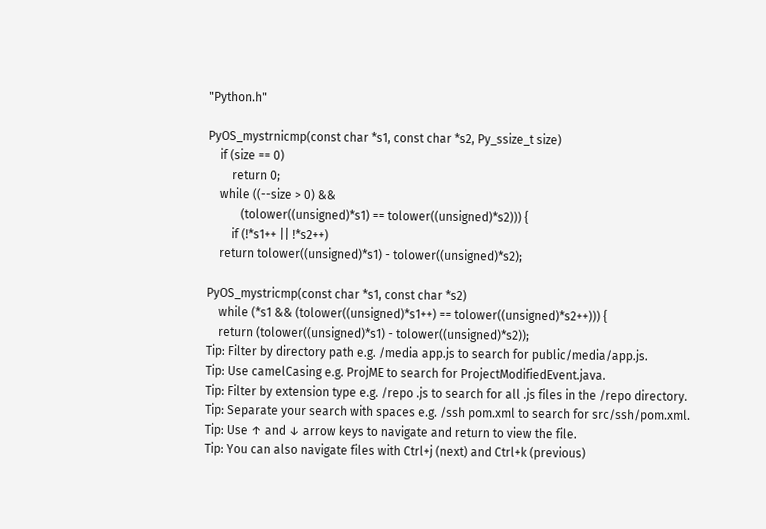"Python.h"

PyOS_mystrnicmp(const char *s1, const char *s2, Py_ssize_t size)
    if (size == 0)
        return 0;
    while ((--size > 0) &&
           (tolower((unsigned)*s1) == tolower((unsigned)*s2))) {
        if (!*s1++ || !*s2++)
    return tolower((unsigned)*s1) - tolower((unsigned)*s2);

PyOS_mystricmp(const char *s1, const char *s2)
    while (*s1 && (tolower((unsigned)*s1++) == tolower((unsigned)*s2++))) {
    return (tolower((unsigned)*s1) - tolower((unsigned)*s2));
Tip: Filter by directory path e.g. /media app.js to search for public/media/app.js.
Tip: Use camelCasing e.g. ProjME to search for ProjectModifiedEvent.java.
Tip: Filter by extension type e.g. /repo .js to search for all .js files in the /repo directory.
Tip: Separate your search with spaces e.g. /ssh pom.xml to search for src/ssh/pom.xml.
Tip: Use ↑ and ↓ arrow keys to navigate and return to view the file.
Tip: You can also navigate files with Ctrl+j (next) and Ctrl+k (previous)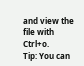and view the file with Ctrl+o.
Tip: You can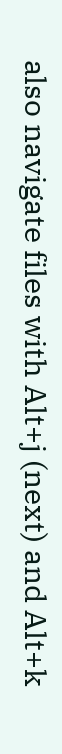also navigate files with Alt+j (next) and Alt+k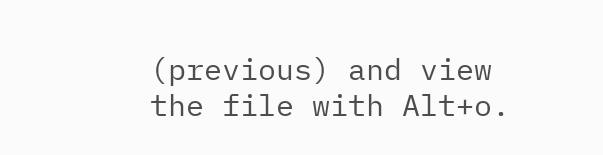(previous) and view the file with Alt+o.